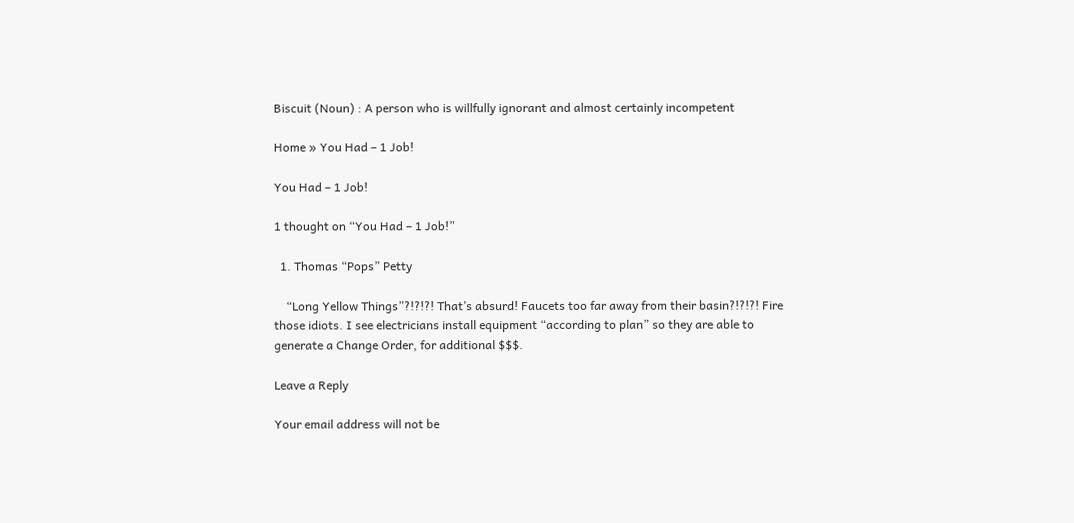Biscuit (Noun) : A person who is willfully ignorant and almost certainly incompetent

Home » You Had – 1 Job!

You Had – 1 Job!

1 thought on “You Had – 1 Job!”

  1. Thomas “Pops” Petty

    “Long Yellow Things”?!?!?! That’s absurd! Faucets too far away from their basin?!?!?! Fire those idiots. I see electricians install equipment “according to plan” so they are able to generate a Change Order, for additional $$$.

Leave a Reply

Your email address will not be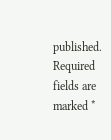published. Required fields are marked *